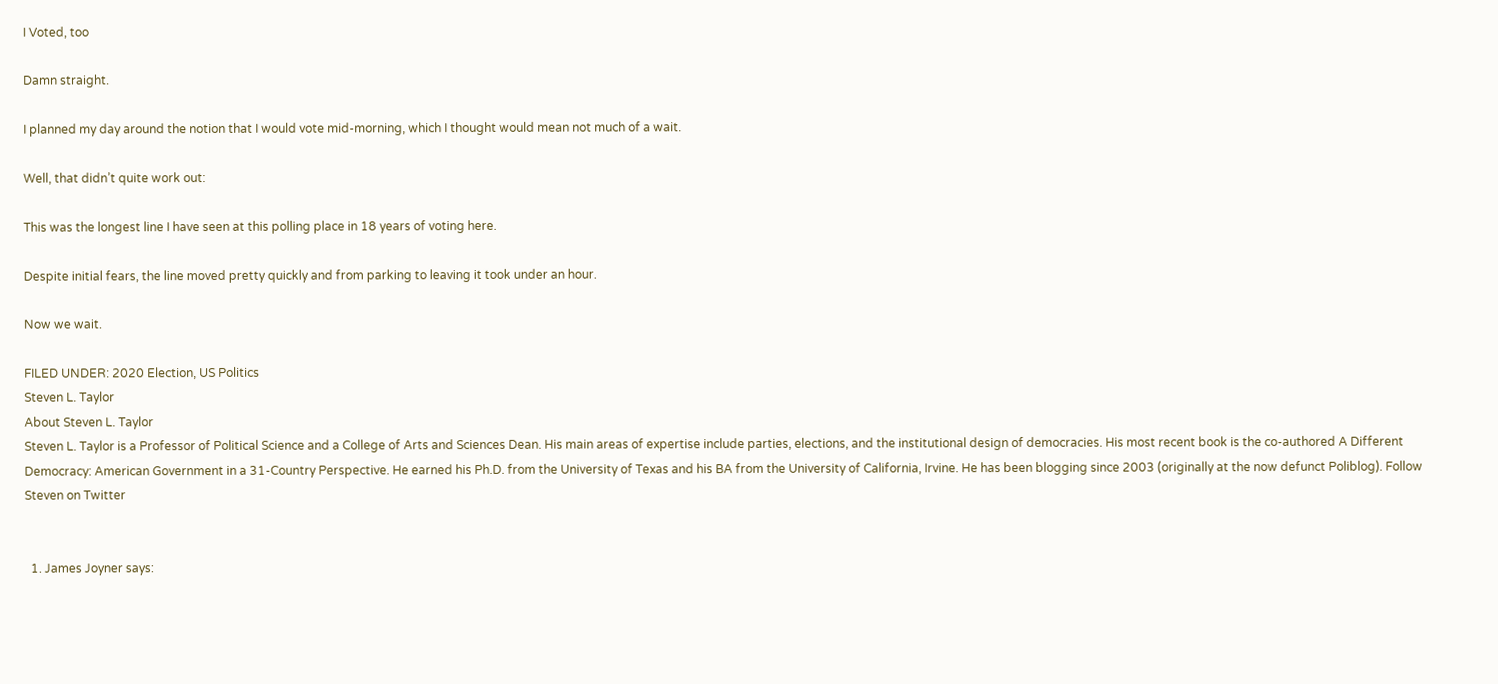I Voted, too

Damn straight.

I planned my day around the notion that I would vote mid-morning, which I thought would mean not much of a wait.

Well, that didn’t quite work out:

This was the longest line I have seen at this polling place in 18 years of voting here.

Despite initial fears, the line moved pretty quickly and from parking to leaving it took under an hour.

Now we wait.

FILED UNDER: 2020 Election, US Politics
Steven L. Taylor
About Steven L. Taylor
Steven L. Taylor is a Professor of Political Science and a College of Arts and Sciences Dean. His main areas of expertise include parties, elections, and the institutional design of democracies. His most recent book is the co-authored A Different Democracy: American Government in a 31-Country Perspective. He earned his Ph.D. from the University of Texas and his BA from the University of California, Irvine. He has been blogging since 2003 (originally at the now defunct Poliblog). Follow Steven on Twitter


  1. James Joyner says: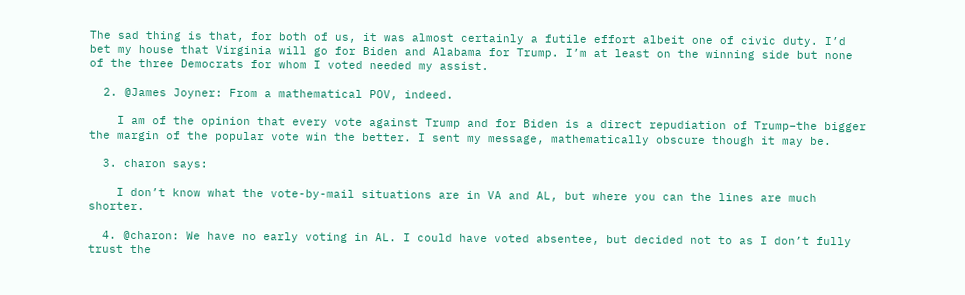The sad thing is that, for both of us, it was almost certainly a futile effort albeit one of civic duty. I’d bet my house that Virginia will go for Biden and Alabama for Trump. I’m at least on the winning side but none of the three Democrats for whom I voted needed my assist.

  2. @James Joyner: From a mathematical POV, indeed.

    I am of the opinion that every vote against Trump and for Biden is a direct repudiation of Trump–the bigger the margin of the popular vote win the better. I sent my message, mathematically obscure though it may be.

  3. charon says:

    I don’t know what the vote-by-mail situations are in VA and AL, but where you can the lines are much shorter.

  4. @charon: We have no early voting in AL. I could have voted absentee, but decided not to as I don’t fully trust the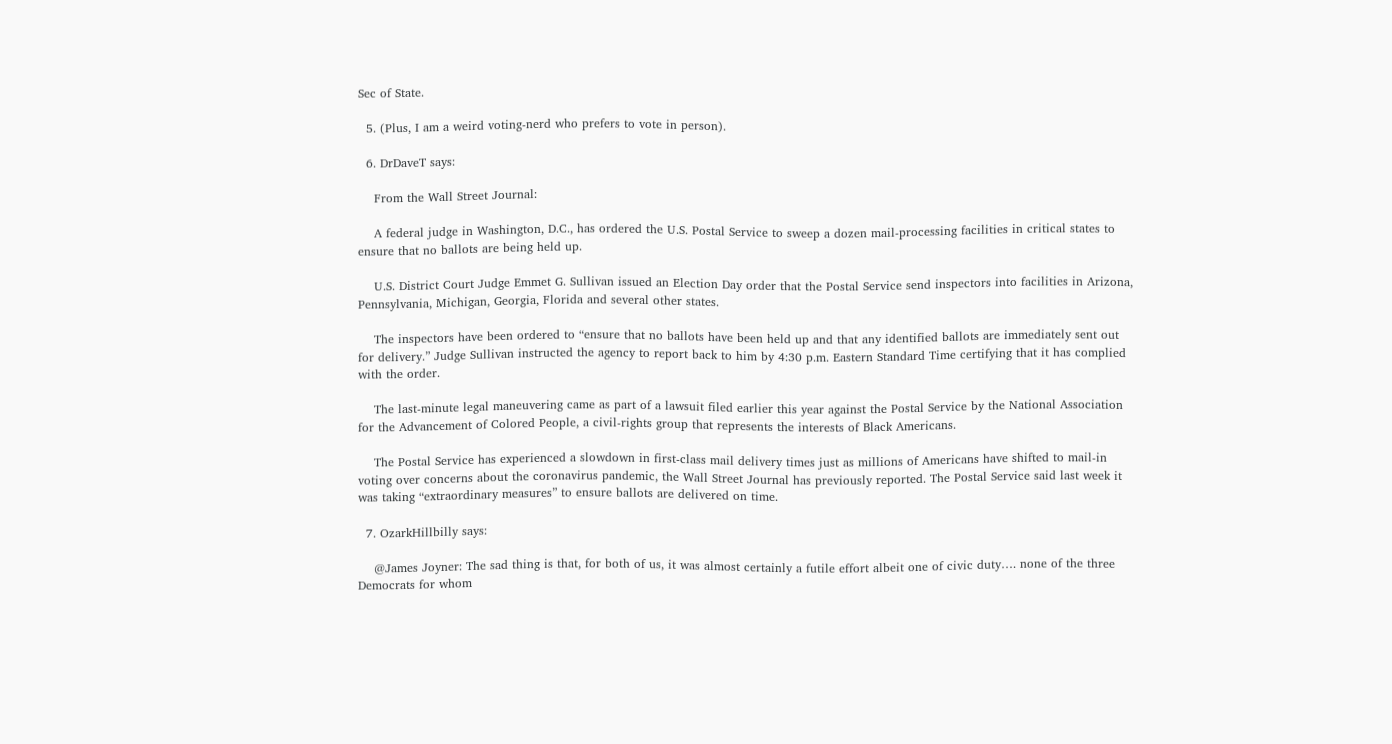Sec of State.

  5. (Plus, I am a weird voting-nerd who prefers to vote in person).

  6. DrDaveT says:

    From the Wall Street Journal:

    A federal judge in Washington, D.C., has ordered the U.S. Postal Service to sweep a dozen mail-processing facilities in critical states to ensure that no ballots are being held up.

    U.S. District Court Judge Emmet G. Sullivan issued an Election Day order that the Postal Service send inspectors into facilities in Arizona, Pennsylvania, Michigan, Georgia, Florida and several other states.

    The inspectors have been ordered to “ensure that no ballots have been held up and that any identified ballots are immediately sent out for delivery.” Judge Sullivan instructed the agency to report back to him by 4:30 p.m. Eastern Standard Time certifying that it has complied with the order.

    The last-minute legal maneuvering came as part of a lawsuit filed earlier this year against the Postal Service by the National Association for the Advancement of Colored People, a civil-rights group that represents the interests of Black Americans.

    The Postal Service has experienced a slowdown in first-class mail delivery times just as millions of Americans have shifted to mail-in voting over concerns about the coronavirus pandemic, the Wall Street Journal has previously reported. The Postal Service said last week it was taking “extraordinary measures” to ensure ballots are delivered on time.

  7. OzarkHillbilly says:

    @James Joyner: The sad thing is that, for both of us, it was almost certainly a futile effort albeit one of civic duty…. none of the three Democrats for whom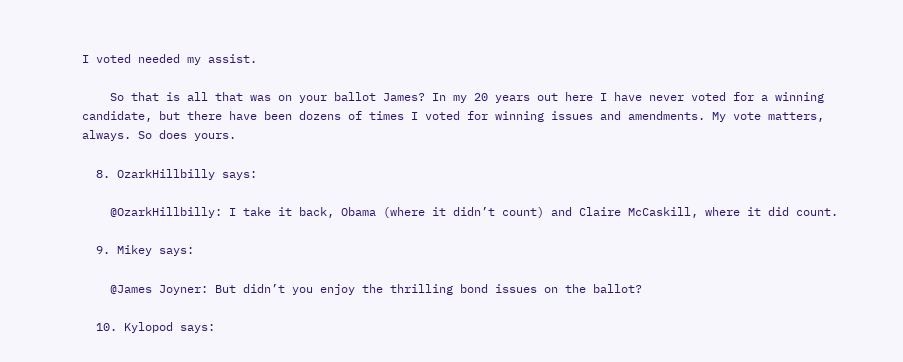I voted needed my assist.

    So that is all that was on your ballot James? In my 20 years out here I have never voted for a winning candidate, but there have been dozens of times I voted for winning issues and amendments. My vote matters, always. So does yours.

  8. OzarkHillbilly says:

    @OzarkHillbilly: I take it back, Obama (where it didn’t count) and Claire McCaskill, where it did count.

  9. Mikey says:

    @James Joyner: But didn’t you enjoy the thrilling bond issues on the ballot?

  10. Kylopod says: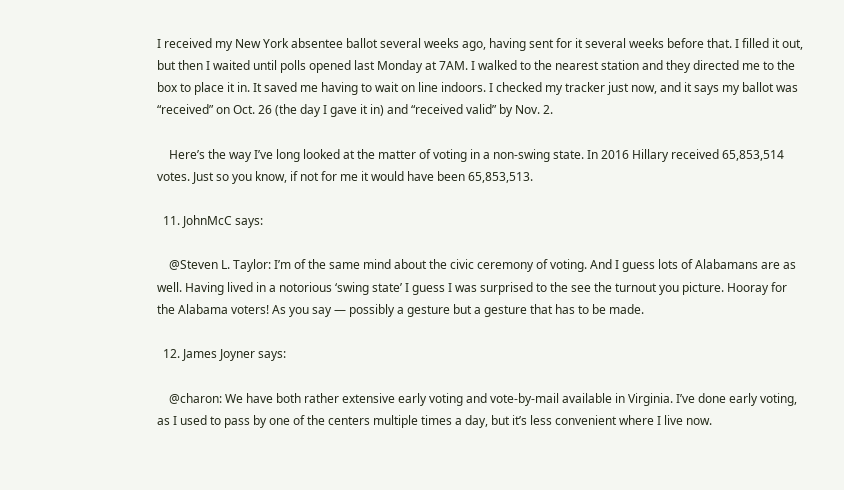I received my New York absentee ballot several weeks ago, having sent for it several weeks before that. I filled it out, but then I waited until polls opened last Monday at 7AM. I walked to the nearest station and they directed me to the box to place it in. It saved me having to wait on line indoors. I checked my tracker just now, and it says my ballot was “received” on Oct. 26 (the day I gave it in) and “received valid” by Nov. 2.

    Here’s the way I’ve long looked at the matter of voting in a non-swing state. In 2016 Hillary received 65,853,514 votes. Just so you know, if not for me it would have been 65,853,513.

  11. JohnMcC says:

    @Steven L. Taylor: I’m of the same mind about the civic ceremony of voting. And I guess lots of Alabamans are as well. Having lived in a notorious ‘swing state’ I guess I was surprised to the see the turnout you picture. Hooray for the Alabama voters! As you say — possibly a gesture but a gesture that has to be made.

  12. James Joyner says:

    @charon: We have both rather extensive early voting and vote-by-mail available in Virginia. I’ve done early voting, as I used to pass by one of the centers multiple times a day, but it’s less convenient where I live now.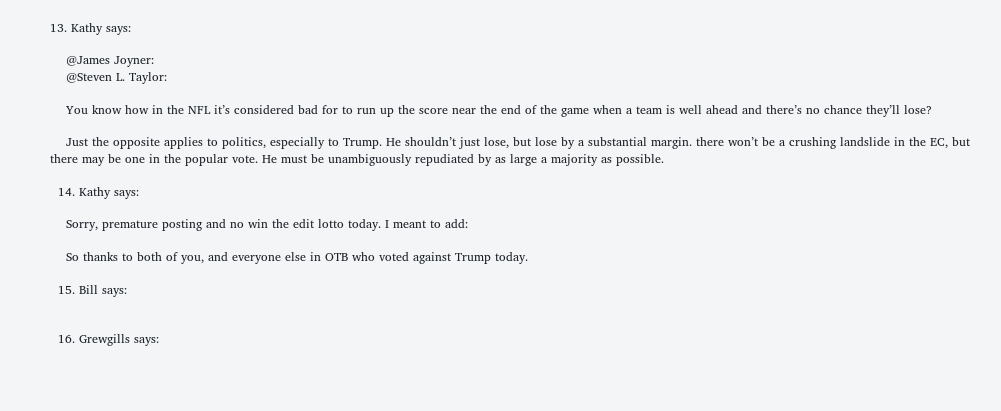13. Kathy says:

    @James Joyner:
    @Steven L. Taylor:

    You know how in the NFL it’s considered bad for to run up the score near the end of the game when a team is well ahead and there’s no chance they’ll lose?

    Just the opposite applies to politics, especially to Trump. He shouldn’t just lose, but lose by a substantial margin. there won’t be a crushing landslide in the EC, but there may be one in the popular vote. He must be unambiguously repudiated by as large a majority as possible.

  14. Kathy says:

    Sorry, premature posting and no win the edit lotto today. I meant to add:

    So thanks to both of you, and everyone else in OTB who voted against Trump today.

  15. Bill says:


  16. Grewgills says: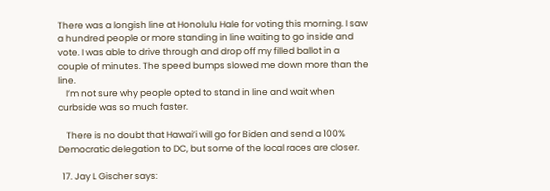There was a longish line at Honolulu Hale for voting this morning. I saw a hundred people or more standing in line waiting to go inside and vote. I was able to drive through and drop off my filled ballot in a couple of minutes. The speed bumps slowed me down more than the line.
    I’m not sure why people opted to stand in line and wait when curbside was so much faster.

    There is no doubt that Hawai’i will go for Biden and send a 100% Democratic delegation to DC, but some of the local races are closer.

  17. Jay L Gischer says: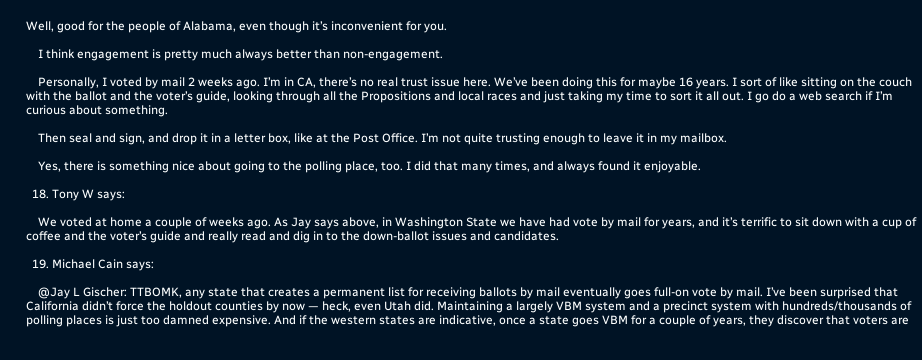Well, good for the people of Alabama, even though it’s inconvenient for you.

    I think engagement is pretty much always better than non-engagement.

    Personally, I voted by mail 2 weeks ago. I’m in CA, there’s no real trust issue here. We’ve been doing this for maybe 16 years. I sort of like sitting on the couch with the ballot and the voter’s guide, looking through all the Propositions and local races and just taking my time to sort it all out. I go do a web search if I’m curious about something.

    Then seal and sign, and drop it in a letter box, like at the Post Office. I’m not quite trusting enough to leave it in my mailbox.

    Yes, there is something nice about going to the polling place, too. I did that many times, and always found it enjoyable.

  18. Tony W says:

    We voted at home a couple of weeks ago. As Jay says above, in Washington State we have had vote by mail for years, and it’s terrific to sit down with a cup of coffee and the voter’s guide and really read and dig in to the down-ballot issues and candidates.

  19. Michael Cain says:

    @Jay L Gischer: TTBOMK, any state that creates a permanent list for receiving ballots by mail eventually goes full-on vote by mail. I’ve been surprised that California didn’t force the holdout counties by now — heck, even Utah did. Maintaining a largely VBM system and a precinct system with hundreds/thousands of polling places is just too damned expensive. And if the western states are indicative, once a state goes VBM for a couple of years, they discover that voters are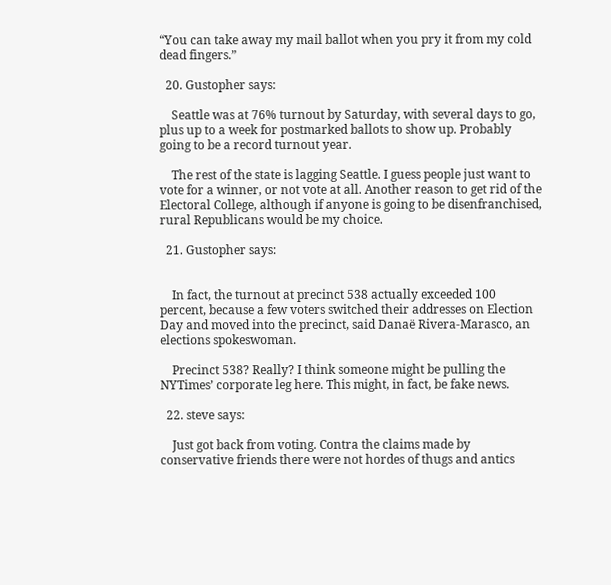“You can take away my mail ballot when you pry it from my cold dead fingers.”

  20. Gustopher says:

    Seattle was at 76% turnout by Saturday, with several days to go, plus up to a week for postmarked ballots to show up. Probably going to be a record turnout year.

    The rest of the state is lagging Seattle. I guess people just want to vote for a winner, or not vote at all. Another reason to get rid of the Electoral College, although if anyone is going to be disenfranchised, rural Republicans would be my choice.

  21. Gustopher says:


    In fact, the turnout at precinct 538 actually exceeded 100 percent, because a few voters switched their addresses on Election Day and moved into the precinct, said Danaë Rivera-Marasco, an elections spokeswoman.

    Precinct 538? Really? I think someone might be pulling the NYTimes’ corporate leg here. This might, in fact, be fake news.

  22. steve says:

    Just got back from voting. Contra the claims made by conservative friends there were not hordes of thugs and antics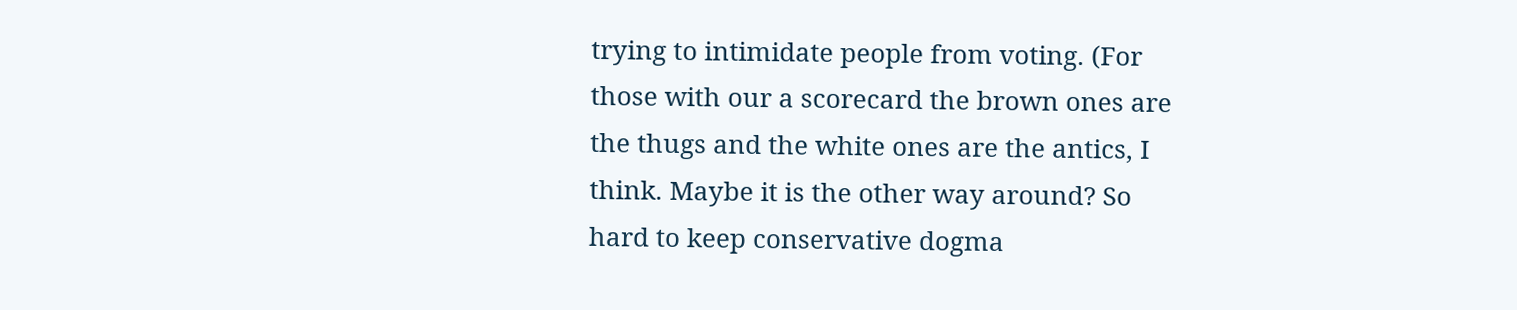trying to intimidate people from voting. (For those with our a scorecard the brown ones are the thugs and the white ones are the antics, I think. Maybe it is the other way around? So hard to keep conservative dogma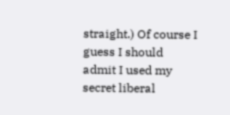straight.) Of course I guess I should admit I used my secret liberal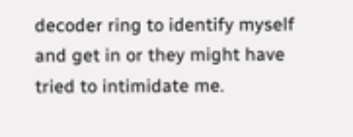decoder ring to identify myself and get in or they might have tried to intimidate me.